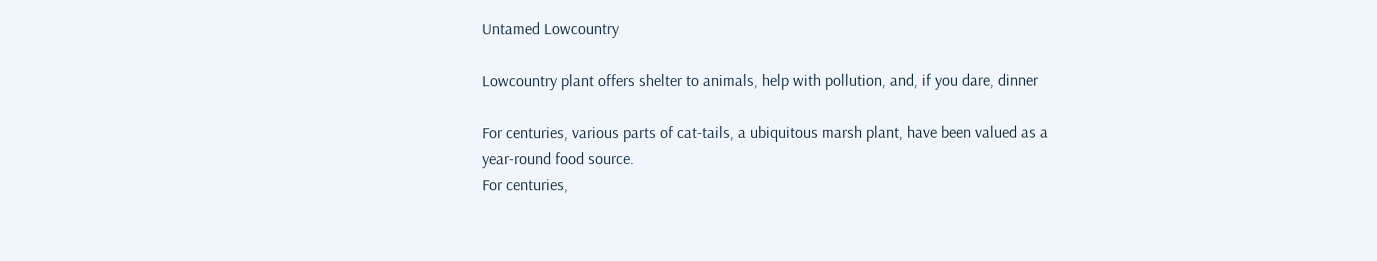Untamed Lowcountry

Lowcountry plant offers shelter to animals, help with pollution, and, if you dare, dinner

For centuries, various parts of cat-tails, a ubiquitous marsh plant, have been valued as a year-round food source.
For centuries,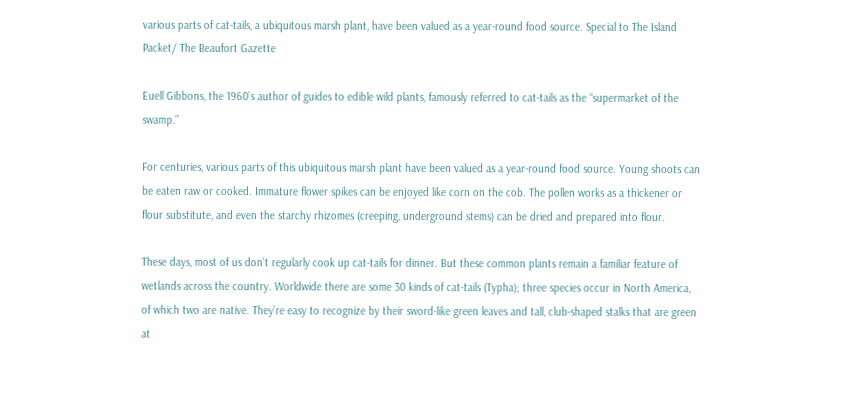various parts of cat-tails, a ubiquitous marsh plant, have been valued as a year-round food source. Special to The Island Packet/ The Beaufort Gazette

Euell Gibbons, the 1960’s author of guides to edible wild plants, famously referred to cat-tails as the “supermarket of the swamp.”

For centuries, various parts of this ubiquitous marsh plant have been valued as a year-round food source. Young shoots can be eaten raw or cooked. Immature flower spikes can be enjoyed like corn on the cob. The pollen works as a thickener or flour substitute, and even the starchy rhizomes (creeping, underground stems) can be dried and prepared into flour.

These days, most of us don’t regularly cook up cat-tails for dinner. But these common plants remain a familiar feature of wetlands across the country. Worldwide there are some 30 kinds of cat-tails (Typha); three species occur in North America, of which two are native. They’re easy to recognize by their sword-like green leaves and tall, club-shaped stalks that are green at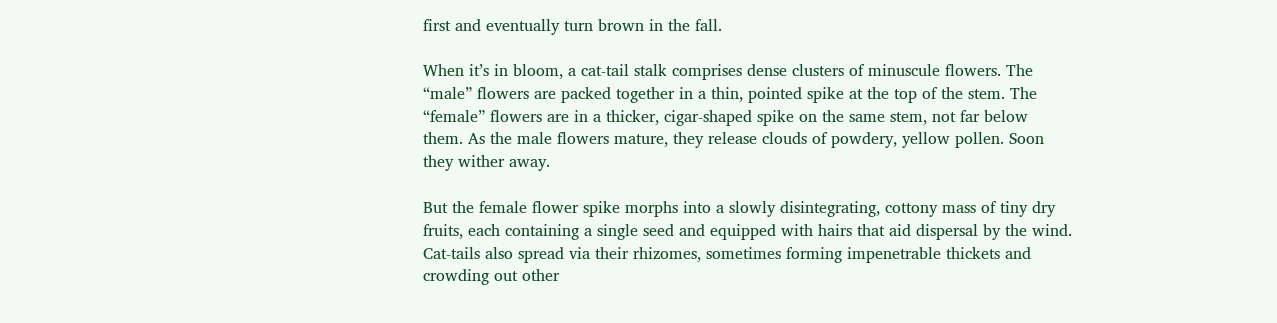first and eventually turn brown in the fall.

When it’s in bloom, a cat-tail stalk comprises dense clusters of minuscule flowers. The “male” flowers are packed together in a thin, pointed spike at the top of the stem. The “female” flowers are in a thicker, cigar-shaped spike on the same stem, not far below them. As the male flowers mature, they release clouds of powdery, yellow pollen. Soon they wither away.

But the female flower spike morphs into a slowly disintegrating, cottony mass of tiny dry fruits, each containing a single seed and equipped with hairs that aid dispersal by the wind. Cat-tails also spread via their rhizomes, sometimes forming impenetrable thickets and crowding out other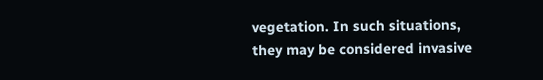vegetation. In such situations, they may be considered invasive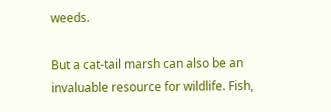weeds.

But a cat-tail marsh can also be an invaluable resource for wildlife. Fish,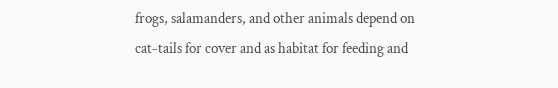frogs, salamanders, and other animals depend on cat-tails for cover and as habitat for feeding and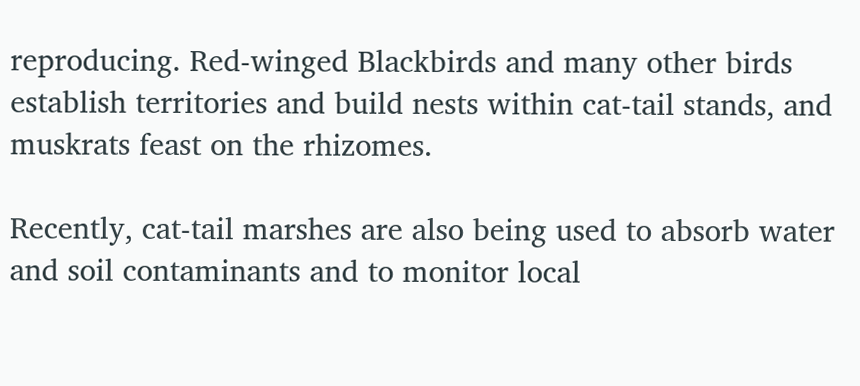reproducing. Red-winged Blackbirds and many other birds establish territories and build nests within cat-tail stands, and muskrats feast on the rhizomes.

Recently, cat-tail marshes are also being used to absorb water and soil contaminants and to monitor local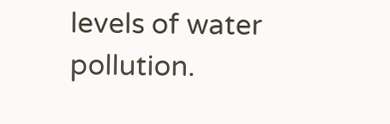levels of water pollution.